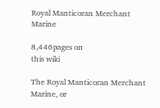Royal Manticoran Merchant Marine

8,446pages on
this wiki

The Royal Manticoran Merchant Marine, or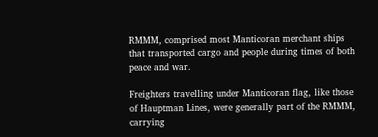RMMM, comprised most Manticoran merchant ships that transported cargo and people during times of both peace and war.

Freighters travelling under Manticoran flag, like those of Hauptman Lines, were generally part of the RMMM, carrying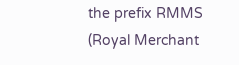the prefix RMMS (Royal Merchant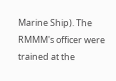Marine Ship). The RMMM's officer were trained at the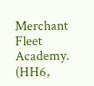Merchant Fleet Academy. (HH6,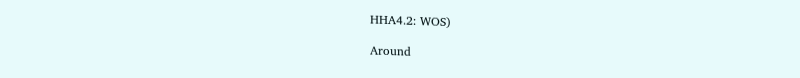HHA4.2: WOS)

Around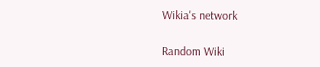Wikia's network

Random Wiki